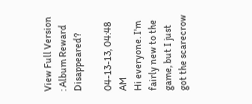View Full Version : Album Reward Disappeared?

04-13-13, 04:48 AM
Hi everyone. I'm fairly new to the game, but I just got the scarecrow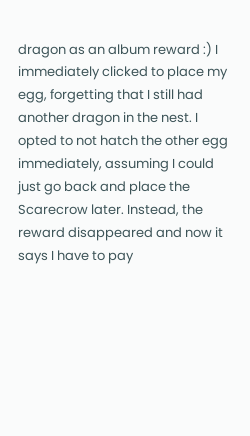dragon as an album reward :) I immediately clicked to place my egg, forgetting that I still had another dragon in the nest. I opted to not hatch the other egg immediately, assuming I could just go back and place the Scarecrow later. Instead, the reward disappeared and now it says I have to pay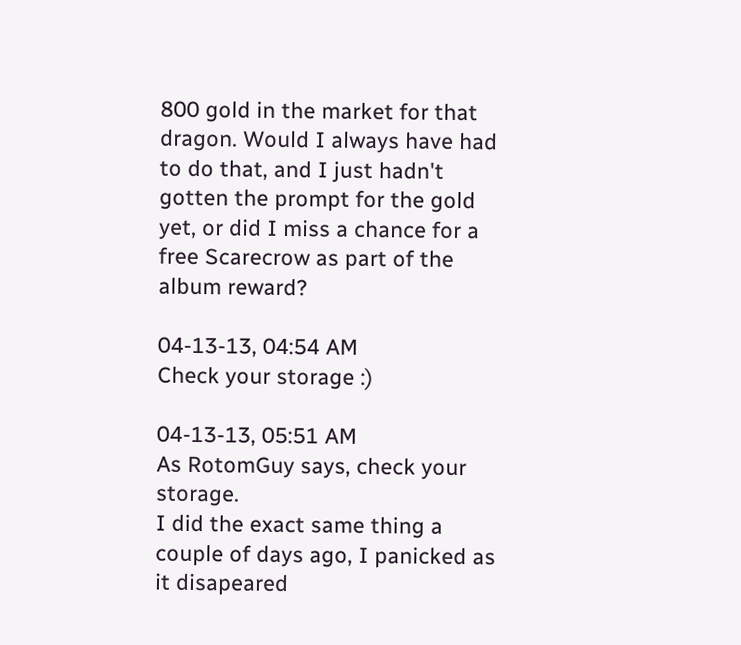800 gold in the market for that dragon. Would I always have had to do that, and I just hadn't gotten the prompt for the gold yet, or did I miss a chance for a free Scarecrow as part of the album reward?

04-13-13, 04:54 AM
Check your storage :)

04-13-13, 05:51 AM
As RotomGuy says, check your storage.
I did the exact same thing a couple of days ago, I panicked as it disapeared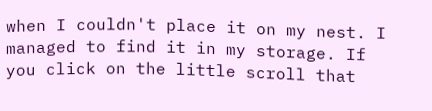when I couldn't place it on my nest. I managed to find it in my storage. If you click on the little scroll that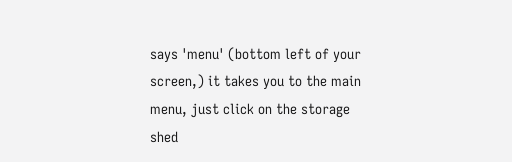says 'menu' (bottom left of your screen,) it takes you to the main menu, just click on the storage shed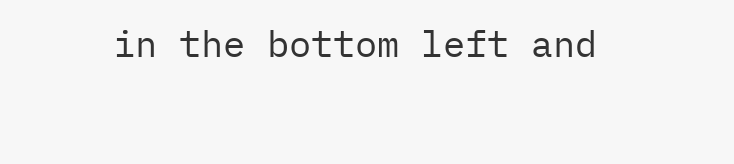in the bottom left and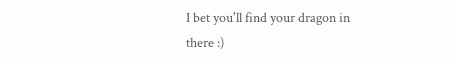I bet you'll find your dragon in there :)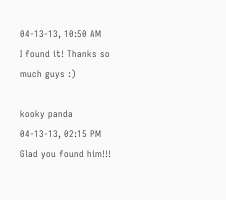04-13-13, 10:50 AM
I found it! Thanks so much guys :)

kooky panda
04-13-13, 02:15 PM
Glad you found him!!!